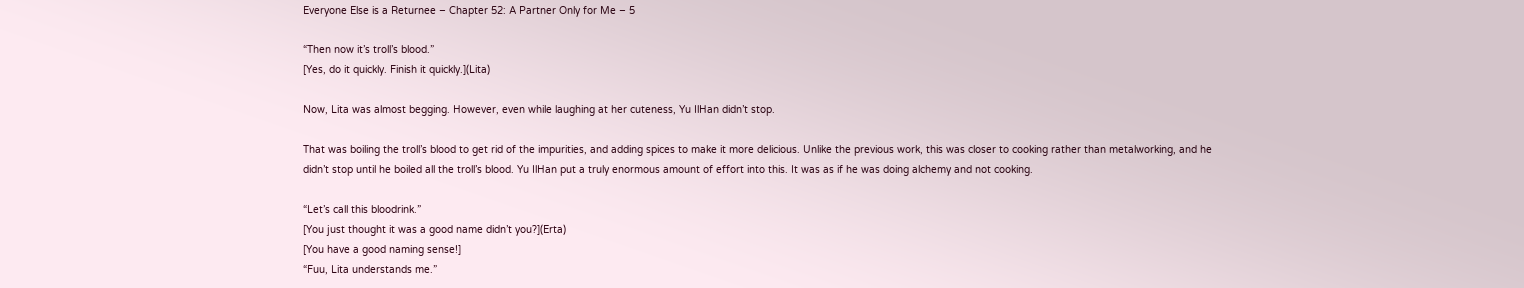Everyone Else is a Returnee – Chapter 52: A Partner Only for Me – 5

“Then now it’s troll’s blood.”
[Yes, do it quickly. Finish it quickly.](Lita)

Now, Lita was almost begging. However, even while laughing at her cuteness, Yu IlHan didn’t stop.

That was boiling the troll’s blood to get rid of the impurities, and adding spices to make it more delicious. Unlike the previous work, this was closer to cooking rather than metalworking, and he didn’t stop until he boiled all the troll’s blood. Yu IlHan put a truly enormous amount of effort into this. It was as if he was doing alchemy and not cooking.

“Let’s call this bloodrink.”
[You just thought it was a good name didn’t you?](Erta)
[You have a good naming sense!]
“Fuu, Lita understands me.”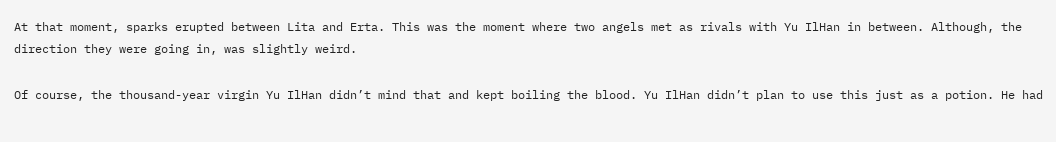At that moment, sparks erupted between Lita and Erta. This was the moment where two angels met as rivals with Yu IlHan in between. Although, the direction they were going in, was slightly weird.

Of course, the thousand-year virgin Yu IlHan didn’t mind that and kept boiling the blood. Yu IlHan didn’t plan to use this just as a potion. He had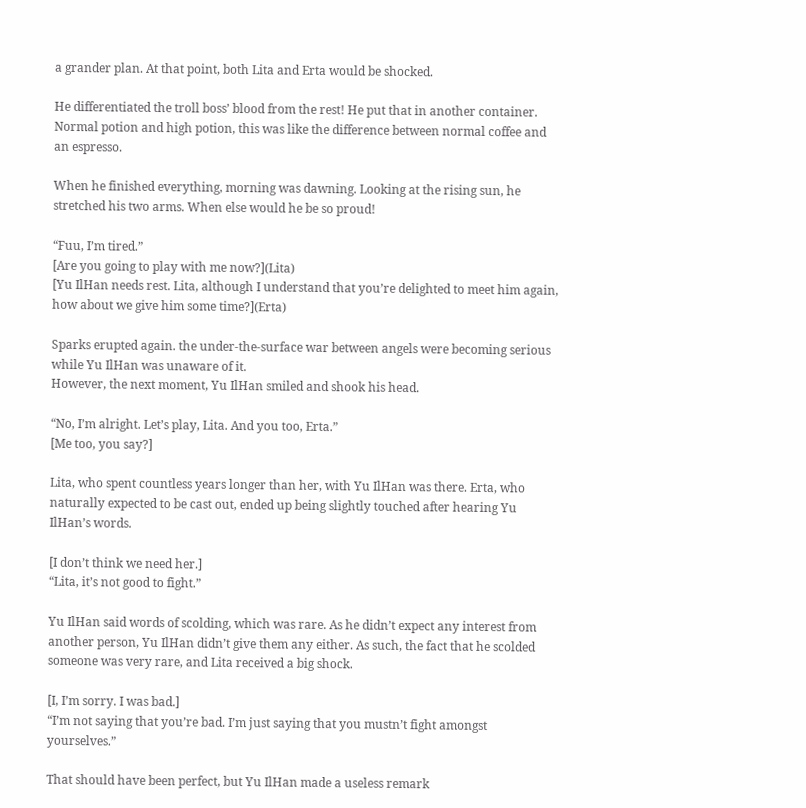a grander plan. At that point, both Lita and Erta would be shocked.

He differentiated the troll boss’ blood from the rest! He put that in another container. Normal potion and high potion, this was like the difference between normal coffee and an espresso.

When he finished everything, morning was dawning. Looking at the rising sun, he stretched his two arms. When else would he be so proud!

“Fuu, I’m tired.”
[Are you going to play with me now?](Lita)
[Yu IlHan needs rest. Lita, although I understand that you’re delighted to meet him again, how about we give him some time?](Erta)

Sparks erupted again. the under-the-surface war between angels were becoming serious while Yu IlHan was unaware of it.
However, the next moment, Yu IlHan smiled and shook his head.

“No, I’m alright. Let’s play, Lita. And you too, Erta.”
[Me too, you say?]

Lita, who spent countless years longer than her, with Yu IlHan was there. Erta, who naturally expected to be cast out, ended up being slightly touched after hearing Yu IlHan’s words.

[I don’t think we need her.]
“Lita, it’s not good to fight.”

Yu IlHan said words of scolding, which was rare. As he didn’t expect any interest from another person, Yu IlHan didn’t give them any either. As such, the fact that he scolded someone was very rare, and Lita received a big shock.

[I, I’m sorry. I was bad.]
“I’m not saying that you’re bad. I’m just saying that you mustn’t fight amongst yourselves.”

That should have been perfect, but Yu IlHan made a useless remark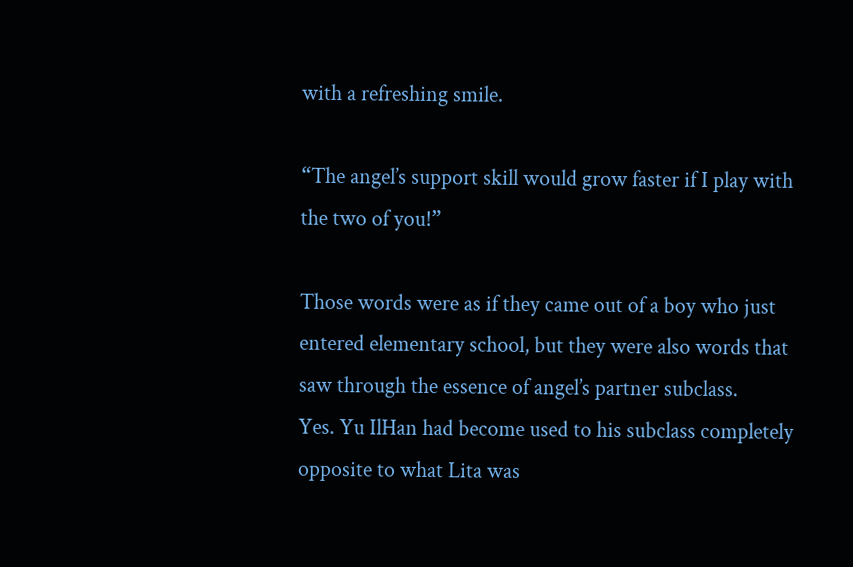with a refreshing smile.

“The angel’s support skill would grow faster if I play with the two of you!”

Those words were as if they came out of a boy who just entered elementary school, but they were also words that saw through the essence of angel’s partner subclass.
Yes. Yu IlHan had become used to his subclass completely opposite to what Lita was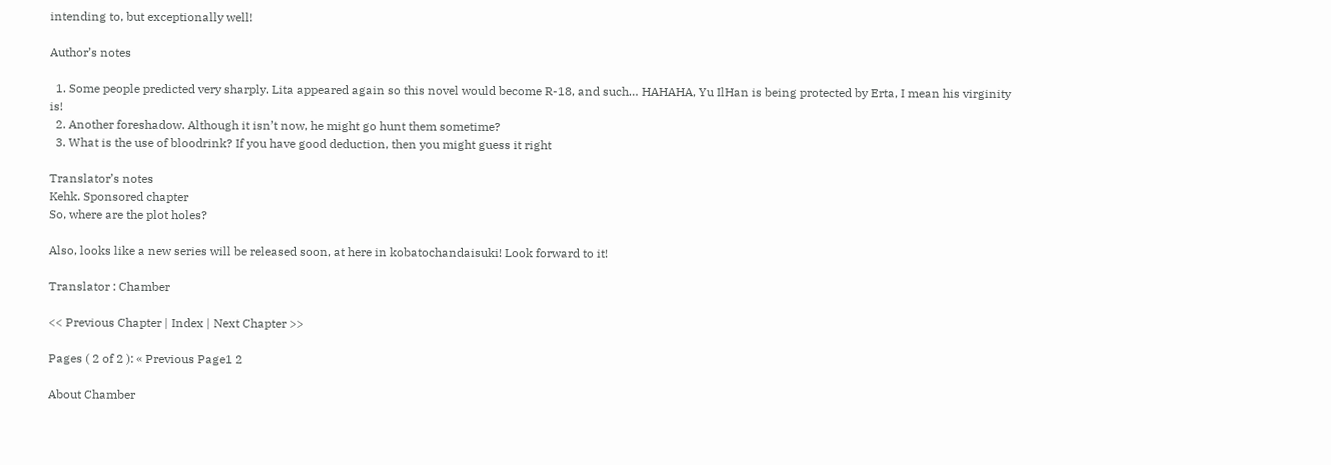intending to, but exceptionally well!

Author’s notes

  1. Some people predicted very sharply. Lita appeared again so this novel would become R-18, and such… HAHAHA, Yu IlHan is being protected by Erta, I mean his virginity is!
  2. Another foreshadow. Although it isn’t now, he might go hunt them sometime?
  3. What is the use of bloodrink? If you have good deduction, then you might guess it right

Translator’s notes
Kehk. Sponsored chapter
So, where are the plot holes?

Also, looks like a new series will be released soon, at here in kobatochandaisuki! Look forward to it!

Translator : Chamber

<< Previous Chapter | Index | Next Chapter >>

Pages ( 2 of 2 ): « Previous Page1 2

About Chamber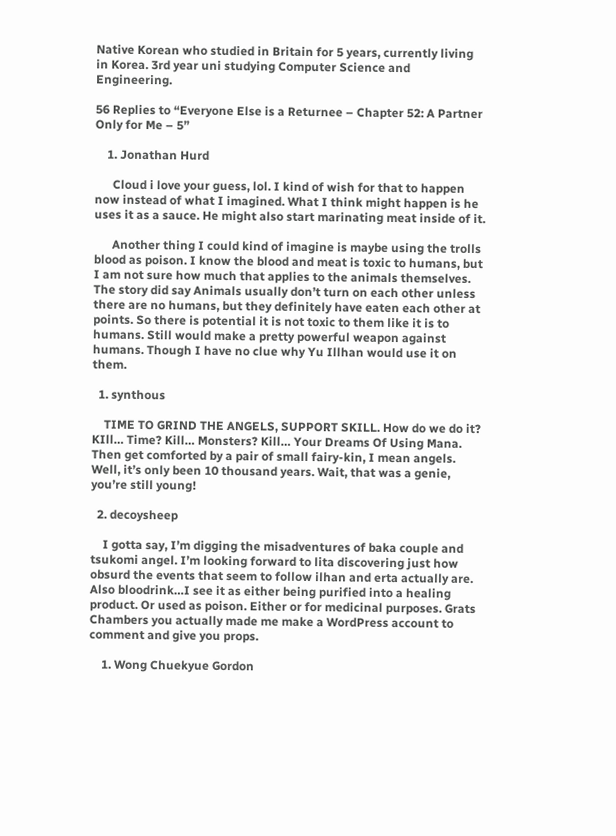Native Korean who studied in Britain for 5 years, currently living in Korea. 3rd year uni studying Computer Science and Engineering.

56 Replies to “Everyone Else is a Returnee – Chapter 52: A Partner Only for Me – 5”

    1. Jonathan Hurd

      Cloud i love your guess, lol. I kind of wish for that to happen now instead of what I imagined. What I think might happen is he uses it as a sauce. He might also start marinating meat inside of it.

      Another thing I could kind of imagine is maybe using the trolls blood as poison. I know the blood and meat is toxic to humans, but I am not sure how much that applies to the animals themselves. The story did say Animals usually don’t turn on each other unless there are no humans, but they definitely have eaten each other at points. So there is potential it is not toxic to them like it is to humans. Still would make a pretty powerful weapon against humans. Though I have no clue why Yu Illhan would use it on them.

  1. synthous

    TIME TO GRIND THE ANGELS, SUPPORT SKILL. How do we do it? KIll… Time? Kill… Monsters? Kill… Your Dreams Of Using Mana. Then get comforted by a pair of small fairy-kin, I mean angels. Well, it’s only been 10 thousand years. Wait, that was a genie, you’re still young!

  2. decoysheep

    I gotta say, I’m digging the misadventures of baka couple and tsukomi angel. I’m looking forward to lita discovering just how obsurd the events that seem to follow ilhan and erta actually are. Also bloodrink…I see it as either being purified into a healing product. Or used as poison. Either or for medicinal purposes. Grats Chambers you actually made me make a WordPress account to comment and give you props.

    1. Wong Chuekyue Gordon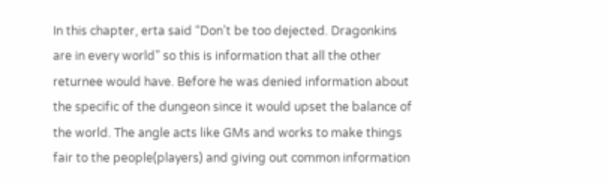In this chapter, erta said “Don’t be too dejected. Dragonkins are in every world” so this is information that all the other returnee would have. Before he was denied information about the specific of the dungeon since it would upset the balance of the world. The angle acts like GMs and works to make things fair to the people(players) and giving out common information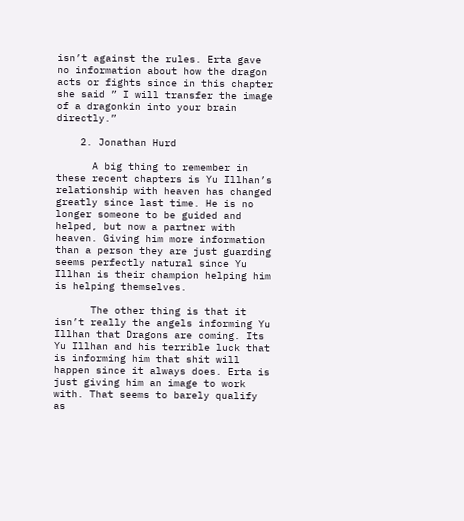isn’t against the rules. Erta gave no information about how the dragon acts or fights since in this chapter she said ” I will transfer the image of a dragonkin into your brain directly.”

    2. Jonathan Hurd

      A big thing to remember in these recent chapters is Yu Illhan’s relationship with heaven has changed greatly since last time. He is no longer someone to be guided and helped, but now a partner with heaven. Giving him more information than a person they are just guarding seems perfectly natural since Yu Illhan is their champion helping him is helping themselves.

      The other thing is that it isn’t really the angels informing Yu Illhan that Dragons are coming. Its Yu Illhan and his terrible luck that is informing him that shit will happen since it always does. Erta is just giving him an image to work with. That seems to barely qualify as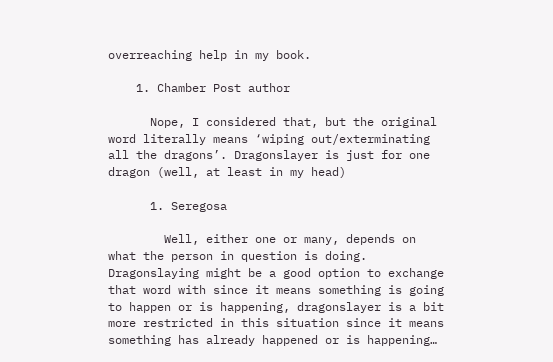overreaching help in my book.

    1. Chamber Post author

      Nope, I considered that, but the original word literally means ‘wiping out/exterminating all the dragons’. Dragonslayer is just for one dragon (well, at least in my head)

      1. Seregosa

        Well, either one or many, depends on what the person in question is doing. Dragonslaying might be a good option to exchange that word with since it means something is going to happen or is happening, dragonslayer is a bit more restricted in this situation since it means something has already happened or is happening…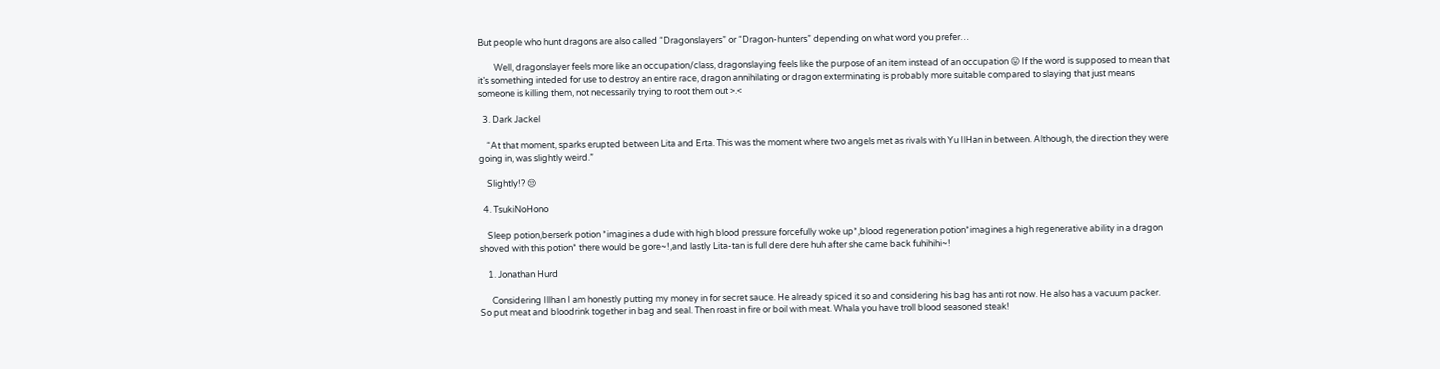But people who hunt dragons are also called “Dragonslayers” or “Dragon-hunters” depending on what word you prefer…

        Well, dragonslayer feels more like an occupation/class, dragonslaying feels like the purpose of an item instead of an occupation 😛 If the word is supposed to mean that it’s something inteded for use to destroy an entire race, dragon annihilating or dragon exterminating is probably more suitable compared to slaying that just means someone is killing them, not necessarily trying to root them out >.<

  3. Dark Jackel

    “At that moment, sparks erupted between Lita and Erta. This was the moment where two angels met as rivals with Yu IlHan in between. Although, the direction they were going in, was slightly weird.”

    Slightly!? 😒

  4. TsukiNoHono

    Sleep potion,berserk potion *imagines a dude with high blood pressure forcefully woke up*,blood regeneration potion*imagines a high regenerative ability in a dragon shoved with this potion* there would be gore~!,and lastly Lita-tan is full dere dere huh after she came back fuhihihi~!

    1. Jonathan Hurd

      Considering Illhan I am honestly putting my money in for secret sauce. He already spiced it so and considering his bag has anti rot now. He also has a vacuum packer. So put meat and bloodrink together in bag and seal. Then roast in fire or boil with meat. Whala you have troll blood seasoned steak!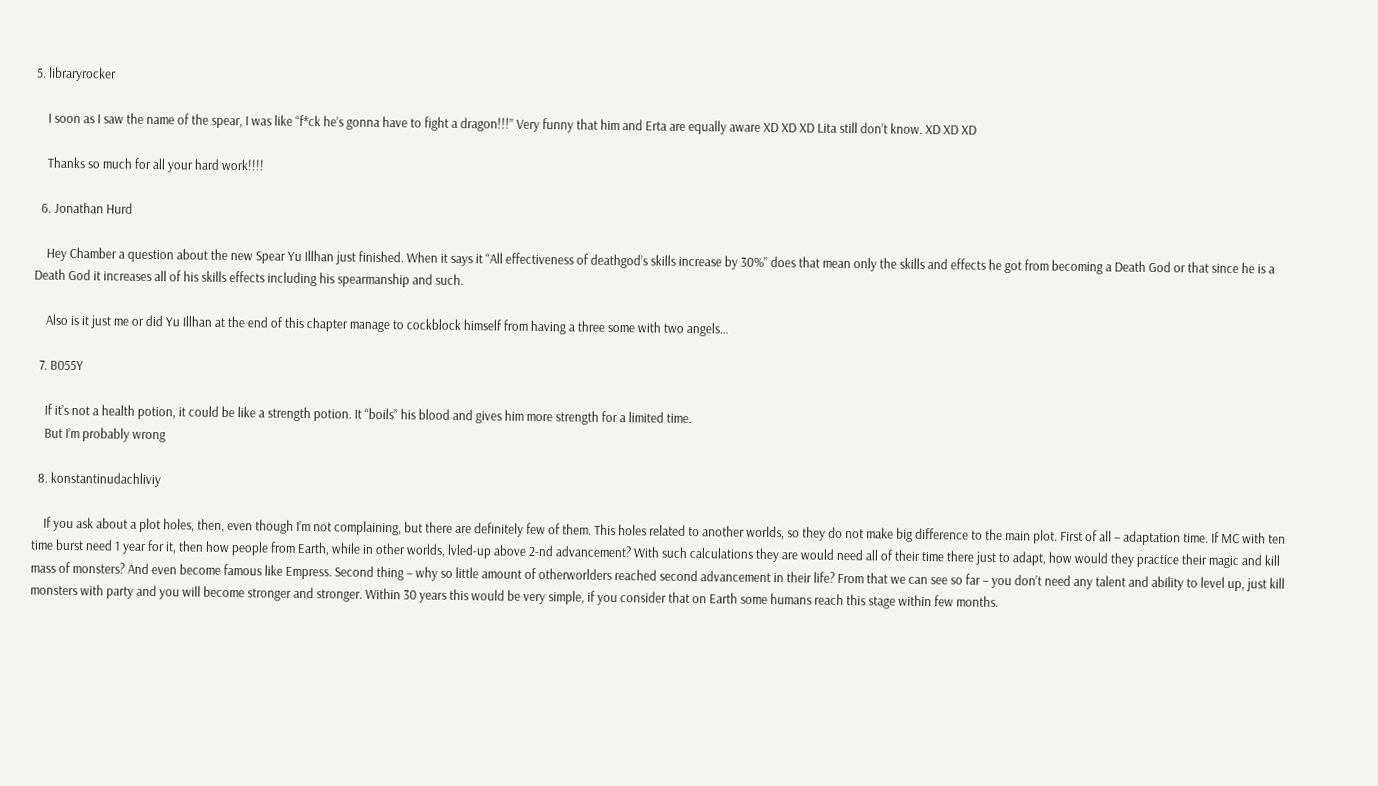5. libraryrocker

    I soon as I saw the name of the spear, I was like “f*ck he’s gonna have to fight a dragon!!!” Very funny that him and Erta are equally aware XD XD XD Lita still don’t know. XD XD XD

    Thanks so much for all your hard work!!!!

  6. Jonathan Hurd

    Hey Chamber a question about the new Spear Yu Illhan just finished. When it says it “All effectiveness of deathgod’s skills increase by 30%” does that mean only the skills and effects he got from becoming a Death God or that since he is a Death God it increases all of his skills effects including his spearmanship and such.

    Also is it just me or did Yu Illhan at the end of this chapter manage to cockblock himself from having a three some with two angels…

  7. B055Y

    If it’s not a health potion, it could be like a strength potion. It “boils” his blood and gives him more strength for a limited time.
    But I’m probably wrong

  8. konstantinudachliviy

    If you ask about a plot holes, then, even though I’m not complaining, but there are definitely few of them. This holes related to another worlds, so they do not make big difference to the main plot. First of all – adaptation time. If MC with ten time burst need 1 year for it, then how people from Earth, while in other worlds, lvled-up above 2-nd advancement? With such calculations they are would need all of their time there just to adapt, how would they practice their magic and kill mass of monsters? And even become famous like Empress. Second thing – why so little amount of otherworlders reached second advancement in their life? From that we can see so far – you don’t need any talent and ability to level up, just kill monsters with party and you will become stronger and stronger. Within 30 years this would be very simple, if you consider that on Earth some humans reach this stage within few months.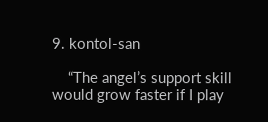9. kontol-san

    “The angel’s support skill would grow faster if I play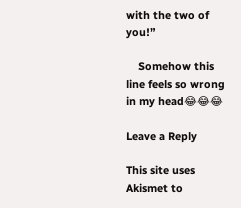with the two of you!”

    Somehow this line feels so wrong in my head😂😂😂

Leave a Reply

This site uses Akismet to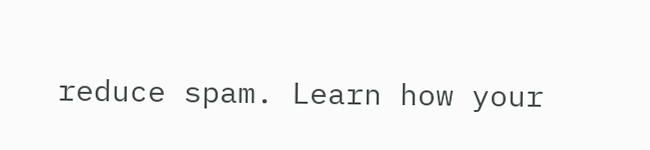reduce spam. Learn how your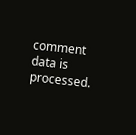comment data is processed.